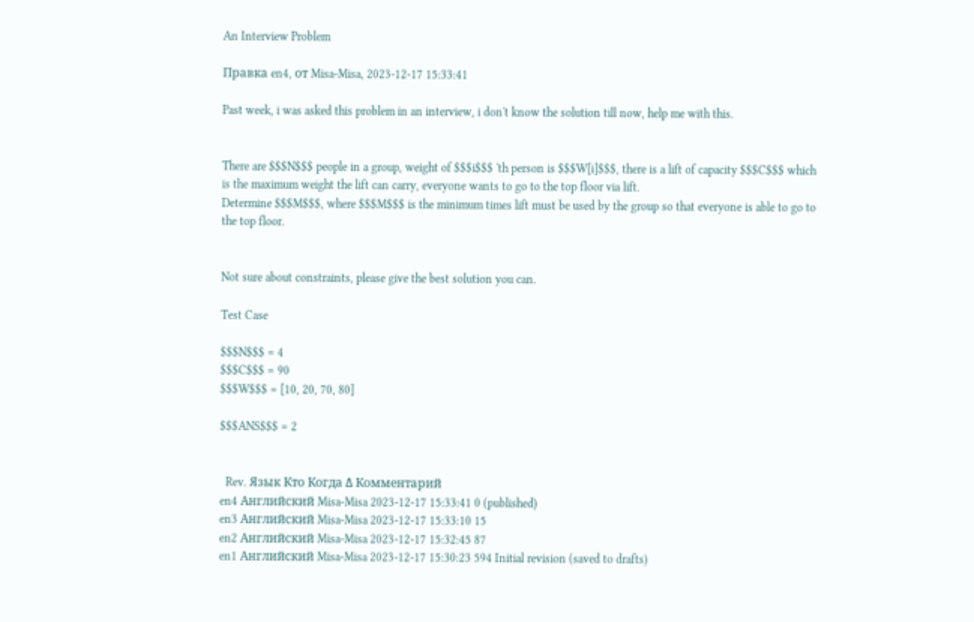An Interview Problem

Правка en4, от Misa-Misa, 2023-12-17 15:33:41

Past week, i was asked this problem in an interview, i don't know the solution till now, help me with this.


There are $$$N$$$ people in a group, weight of $$$i$$$ 'th person is $$$W[i]$$$, there is a lift of capacity $$$C$$$ which is the maximum weight the lift can carry, everyone wants to go to the top floor via lift.
Determine $$$M$$$, where $$$M$$$ is the minimum times lift must be used by the group so that everyone is able to go to the top floor.


Not sure about constraints, please give the best solution you can.

Test Case

$$$N$$$ = 4
$$$C$$$ = 90
$$$W$$$ = [10, 20, 70, 80]

$$$ANS$$$ = 2


  Rev. Язык Кто Когда Δ Комментарий
en4 Английский Misa-Misa 2023-12-17 15:33:41 0 (published)
en3 Английский Misa-Misa 2023-12-17 15:33:10 15
en2 Английский Misa-Misa 2023-12-17 15:32:45 87
en1 Английский Misa-Misa 2023-12-17 15:30:23 594 Initial revision (saved to drafts)